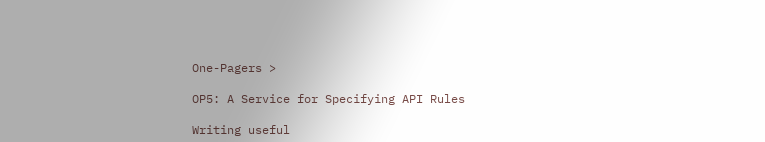One-Pagers >

OP5: A Service for Specifying API Rules

Writing useful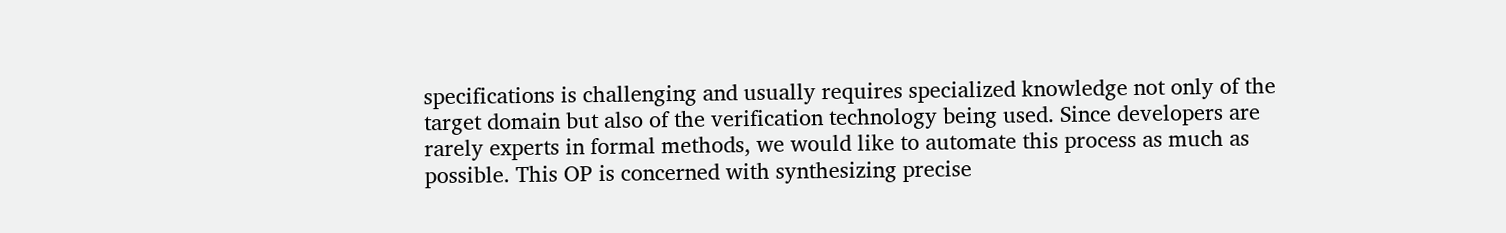specifications is challenging and usually requires specialized knowledge not only of the target domain but also of the verification technology being used. Since developers are rarely experts in formal methods, we would like to automate this process as much as possible. This OP is concerned with synthesizing precise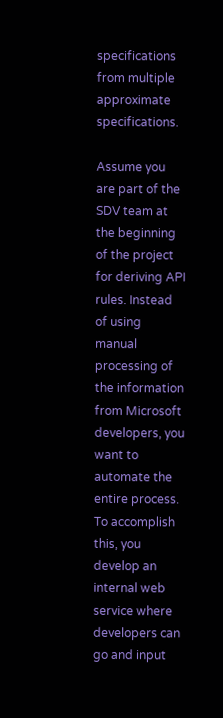specifications from multiple approximate specifications.

Assume you are part of the SDV team at the beginning of the project for deriving API rules. Instead of using manual processing of the information from Microsoft developers, you want to automate the entire process. To accomplish this, you develop an internal web service where developers can go and input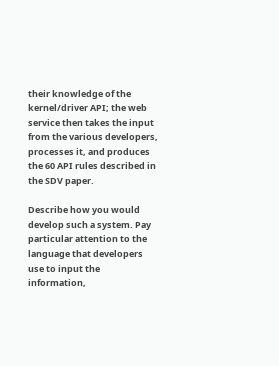their knowledge of the kernel/driver API; the web service then takes the input from the various developers, processes it, and produces the 60 API rules described in the SDV paper.

Describe how you would develop such a system. Pay particular attention to the language that developers use to input the information,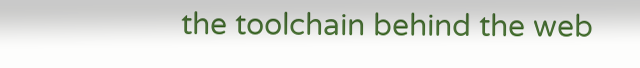the toolchain behind the web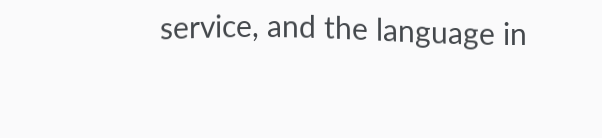service, and the language in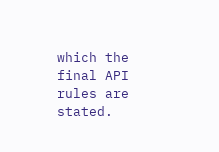which the final API rules are stated.